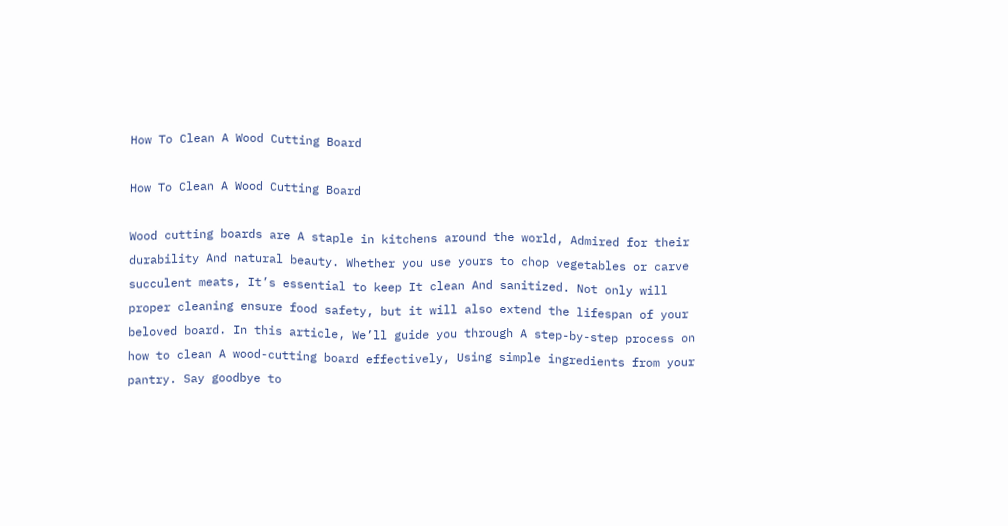How To Clean A Wood Cutting Board

How To Clean A Wood Cutting Board

Wood cutting boards are A staple in kitchens around the world, Admired for their durability And natural beauty. Whether you use yours to chop vegetables or carve succulent meats, It’s essential to keep It clean And sanitized. Not only will proper cleaning ensure food safety, but it will also extend the lifespan of your beloved board. In this article, We’ll guide you through A step-by-step process on how to clean A wood-cutting board effectively, Using simple ingredients from your pantry. Say goodbye to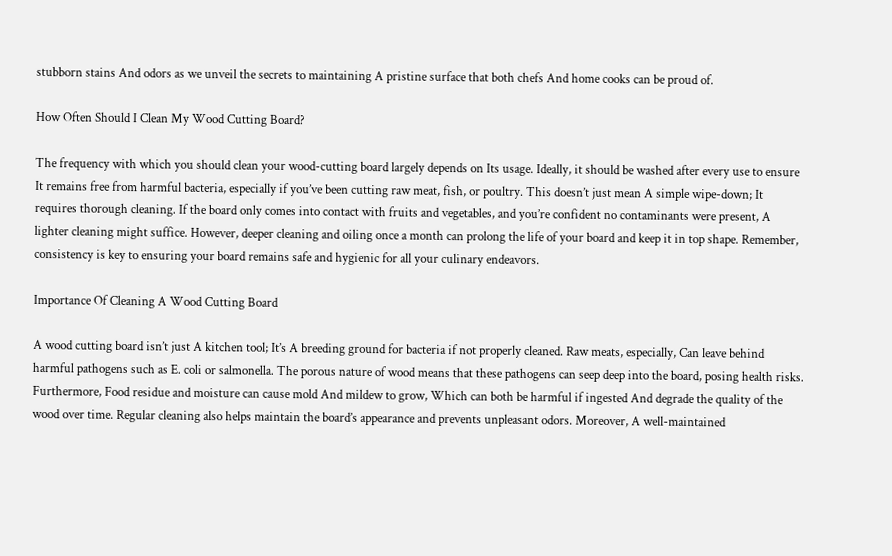stubborn stains And odors as we unveil the secrets to maintaining A pristine surface that both chefs And home cooks can be proud of.

How Often Should I Clean My Wood Cutting Board?

The frequency with which you should clean your wood-cutting board largely depends on Its usage. Ideally, it should be washed after every use to ensure It remains free from harmful bacteria, especially if you’ve been cutting raw meat, fish, or poultry. This doesn’t just mean A simple wipe-down; It requires thorough cleaning. If the board only comes into contact with fruits and vegetables, and you’re confident no contaminants were present, A lighter cleaning might suffice. However, deeper cleaning and oiling once a month can prolong the life of your board and keep it in top shape. Remember, consistency is key to ensuring your board remains safe and hygienic for all your culinary endeavors.

Importance Of Cleaning A Wood Cutting Board

A wood cutting board isn’t just A kitchen tool; It’s A breeding ground for bacteria if not properly cleaned. Raw meats, especially, Can leave behind harmful pathogens such as E. coli or salmonella. The porous nature of wood means that these pathogens can seep deep into the board, posing health risks. Furthermore, Food residue and moisture can cause mold And mildew to grow, Which can both be harmful if ingested And degrade the quality of the wood over time. Regular cleaning also helps maintain the board’s appearance and prevents unpleasant odors. Moreover, A well-maintained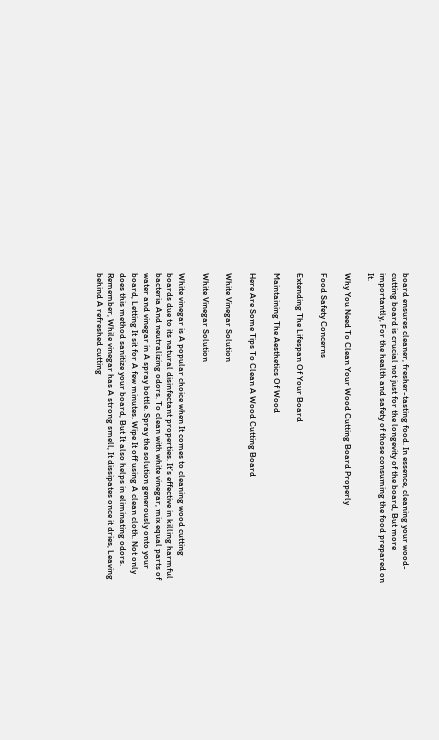board ensures cleaner, fresher-tasting food. In essence, cleaning your wood-cutting board is crucial not just for the longevity of the board, But more importantly, For the health and safety of those consuming the food prepared on It.

Why You Need To Clean Your Wood Cutting Board Properly

Food Safety Concerns

Extending The Lifespan Of Your Board

Maintaining The Aesthetics Of Wood

Here Are Some Tips To Clean A Wood Cutting Board

White Vinegar Solution

White Vinegar Solution

White vinegar is A popular choice when It comes to cleaning wood cutting boards due to its natural disinfectant properties. It’s effective in killing harmful bacteria And neutralizing odors. To clean with white vinegar, mix equal parts of water and vinegar in A spray bottle. Spray the solution generously onto your board, Letting It sit for A few minutes. Wipe It off using A clean cloth. Not only does this method sanitize your board, But It also helps in eliminating odors. Remember, While vinegar has A strong smell, It dissipates once it dries, Leaving behind A refreshed cutting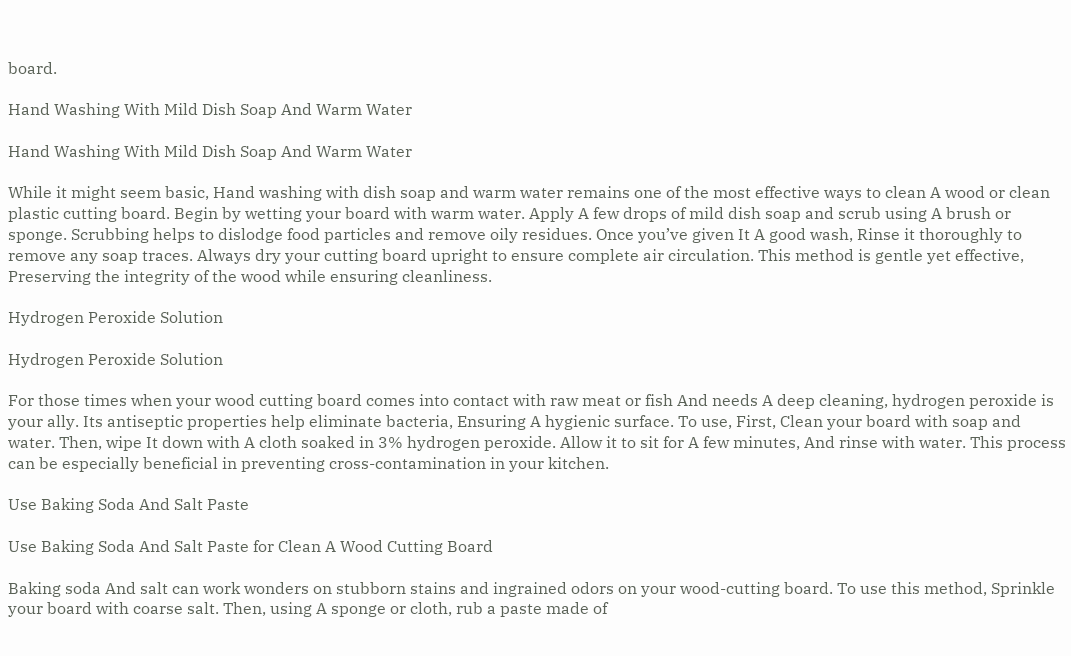board.

Hand Washing With Mild Dish Soap And Warm Water

Hand Washing With Mild Dish Soap And Warm Water

While it might seem basic, Hand washing with dish soap and warm water remains one of the most effective ways to clean A wood or clean plastic cutting board. Begin by wetting your board with warm water. Apply A few drops of mild dish soap and scrub using A brush or sponge. Scrubbing helps to dislodge food particles and remove oily residues. Once you’ve given It A good wash, Rinse it thoroughly to remove any soap traces. Always dry your cutting board upright to ensure complete air circulation. This method is gentle yet effective, Preserving the integrity of the wood while ensuring cleanliness.

Hydrogen Peroxide Solution

Hydrogen Peroxide Solution

For those times when your wood cutting board comes into contact with raw meat or fish And needs A deep cleaning, hydrogen peroxide is your ally. Its antiseptic properties help eliminate bacteria, Ensuring A hygienic surface. To use, First, Clean your board with soap and water. Then, wipe It down with A cloth soaked in 3% hydrogen peroxide. Allow it to sit for A few minutes, And rinse with water. This process can be especially beneficial in preventing cross-contamination in your kitchen.

Use Baking Soda And Salt Paste

Use Baking Soda And Salt Paste for Clean A Wood Cutting Board

Baking soda And salt can work wonders on stubborn stains and ingrained odors on your wood-cutting board. To use this method, Sprinkle your board with coarse salt. Then, using A sponge or cloth, rub a paste made of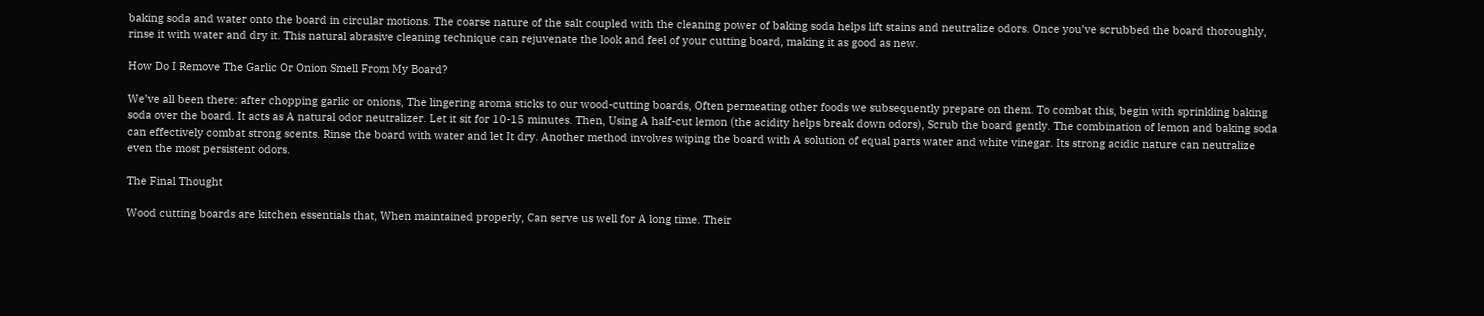baking soda and water onto the board in circular motions. The coarse nature of the salt coupled with the cleaning power of baking soda helps lift stains and neutralize odors. Once you’ve scrubbed the board thoroughly, rinse it with water and dry it. This natural abrasive cleaning technique can rejuvenate the look and feel of your cutting board, making it as good as new.

How Do I Remove The Garlic Or Onion Smell From My Board?

We’ve all been there: after chopping garlic or onions, The lingering aroma sticks to our wood-cutting boards, Often permeating other foods we subsequently prepare on them. To combat this, begin with sprinkling baking soda over the board. It acts as A natural odor neutralizer. Let it sit for 10-15 minutes. Then, Using A half-cut lemon (the acidity helps break down odors), Scrub the board gently. The combination of lemon and baking soda can effectively combat strong scents. Rinse the board with water and let It dry. Another method involves wiping the board with A solution of equal parts water and white vinegar. Its strong acidic nature can neutralize even the most persistent odors.

The Final Thought

Wood cutting boards are kitchen essentials that, When maintained properly, Can serve us well for A long time. Their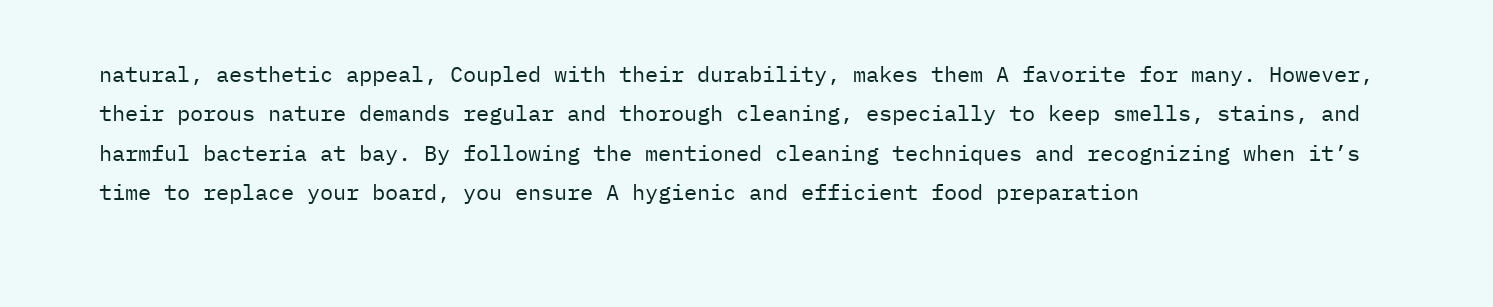natural, aesthetic appeal, Coupled with their durability, makes them A favorite for many. However, their porous nature demands regular and thorough cleaning, especially to keep smells, stains, and harmful bacteria at bay. By following the mentioned cleaning techniques and recognizing when it’s time to replace your board, you ensure A hygienic and efficient food preparation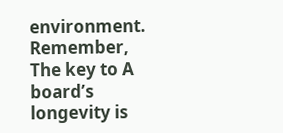environment. Remember, The key to A board’s longevity is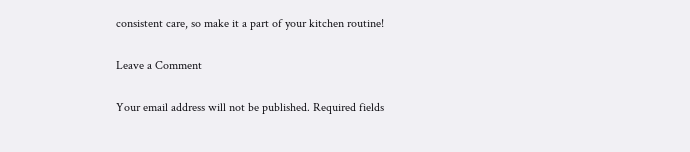consistent care, so make it a part of your kitchen routine!

Leave a Comment

Your email address will not be published. Required fields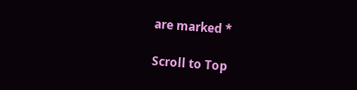are marked *

Scroll to Top